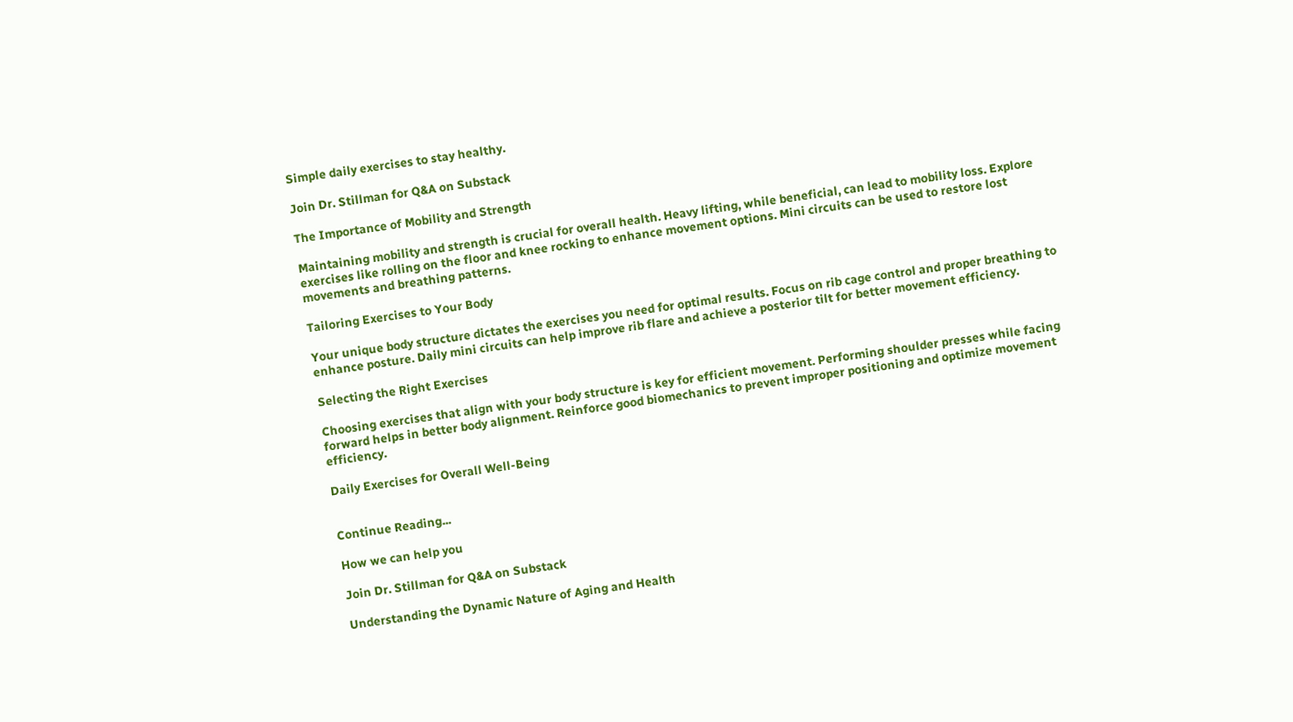Simple daily exercises to stay healthy.

Join Dr. Stillman for Q&A on Substack

The Importance of Mobility and Strength

Maintaining mobility and strength is crucial for overall health. Heavy lifting, while beneficial, can lead to mobility loss. Explore exercises like rolling on the floor and knee rocking to enhance movement options. Mini circuits can be used to restore lost movements and breathing patterns.

Tailoring Exercises to Your Body

Your unique body structure dictates the exercises you need for optimal results. Focus on rib cage control and proper breathing to enhance posture. Daily mini circuits can help improve rib flare and achieve a posterior tilt for better movement efficiency.

Selecting the Right Exercises

Choosing exercises that align with your body structure is key for efficient movement. Performing shoulder presses while facing forward helps in better body alignment. Reinforce good biomechanics to prevent improper positioning and optimize movement efficiency.

Daily Exercises for Overall Well-Being


Continue Reading...

How we can help you

Join Dr. Stillman for Q&A on Substack

Understanding the Dynamic Nature of Aging and Health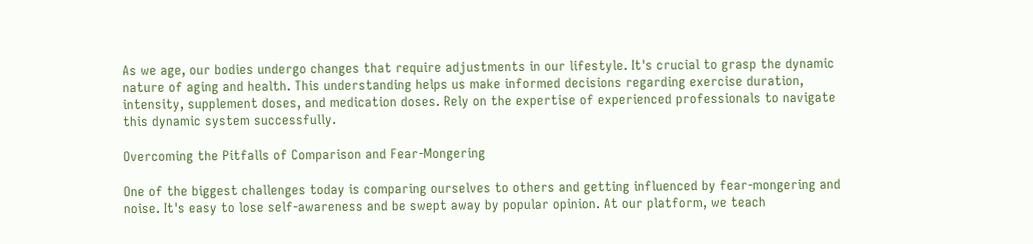As we age, our bodies undergo changes that require adjustments in our lifestyle. It's crucial to grasp the dynamic nature of aging and health. This understanding helps us make informed decisions regarding exercise duration, intensity, supplement doses, and medication doses. Rely on the expertise of experienced professionals to navigate this dynamic system successfully.

Overcoming the Pitfalls of Comparison and Fear-Mongering

One of the biggest challenges today is comparing ourselves to others and getting influenced by fear-mongering and noise. It's easy to lose self-awareness and be swept away by popular opinion. At our platform, we teach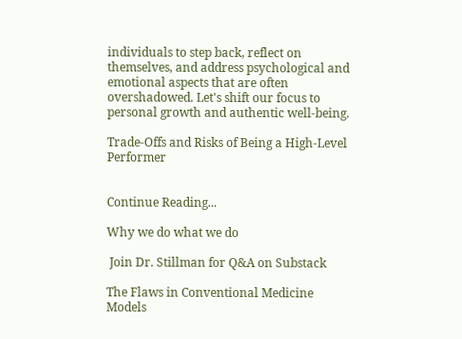individuals to step back, reflect on themselves, and address psychological and emotional aspects that are often overshadowed. Let's shift our focus to personal growth and authentic well-being.

Trade-Offs and Risks of Being a High-Level Performer


Continue Reading...

Why we do what we do

 Join Dr. Stillman for Q&A on Substack

The Flaws in Conventional Medicine Models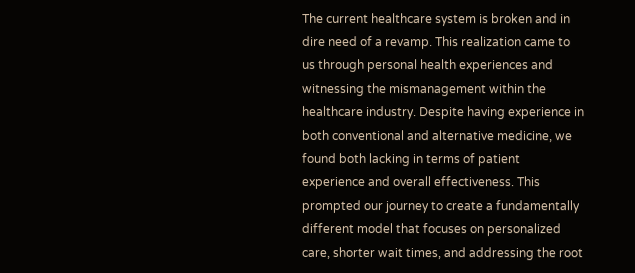The current healthcare system is broken and in dire need of a revamp. This realization came to us through personal health experiences and witnessing the mismanagement within the healthcare industry. Despite having experience in both conventional and alternative medicine, we found both lacking in terms of patient experience and overall effectiveness. This prompted our journey to create a fundamentally different model that focuses on personalized care, shorter wait times, and addressing the root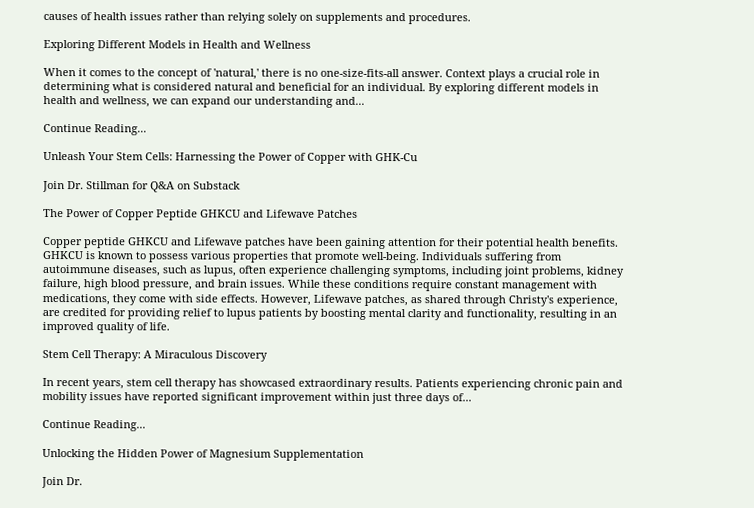causes of health issues rather than relying solely on supplements and procedures.

Exploring Different Models in Health and Wellness

When it comes to the concept of 'natural,' there is no one-size-fits-all answer. Context plays a crucial role in determining what is considered natural and beneficial for an individual. By exploring different models in health and wellness, we can expand our understanding and...

Continue Reading...

Unleash Your Stem Cells: Harnessing the Power of Copper with GHK-Cu

Join Dr. Stillman for Q&A on Substack

The Power of Copper Peptide GHKCU and Lifewave Patches

Copper peptide GHKCU and Lifewave patches have been gaining attention for their potential health benefits. GHKCU is known to possess various properties that promote well-being. Individuals suffering from autoimmune diseases, such as lupus, often experience challenging symptoms, including joint problems, kidney failure, high blood pressure, and brain issues. While these conditions require constant management with medications, they come with side effects. However, Lifewave patches, as shared through Christy's experience, are credited for providing relief to lupus patients by boosting mental clarity and functionality, resulting in an improved quality of life.

Stem Cell Therapy: A Miraculous Discovery

In recent years, stem cell therapy has showcased extraordinary results. Patients experiencing chronic pain and mobility issues have reported significant improvement within just three days of...

Continue Reading...

Unlocking the Hidden Power of Magnesium Supplementation

Join Dr.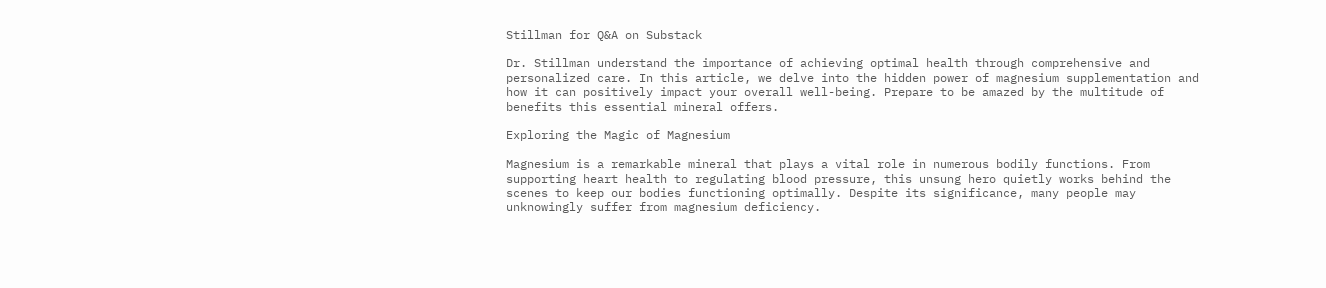Stillman for Q&A on Substack

Dr. Stillman understand the importance of achieving optimal health through comprehensive and personalized care. In this article, we delve into the hidden power of magnesium supplementation and how it can positively impact your overall well-being. Prepare to be amazed by the multitude of benefits this essential mineral offers.

Exploring the Magic of Magnesium

Magnesium is a remarkable mineral that plays a vital role in numerous bodily functions. From supporting heart health to regulating blood pressure, this unsung hero quietly works behind the scenes to keep our bodies functioning optimally. Despite its significance, many people may unknowingly suffer from magnesium deficiency.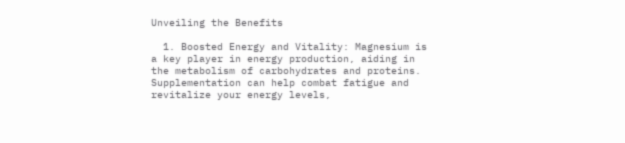Unveiling the Benefits

  1. Boosted Energy and Vitality: Magnesium is a key player in energy production, aiding in the metabolism of carbohydrates and proteins. Supplementation can help combat fatigue and revitalize your energy levels,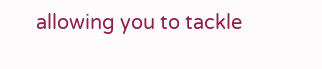allowing you to tackle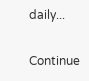daily...

Continue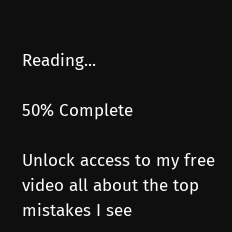Reading...

50% Complete

Unlock access to my free video all about the top mistakes I see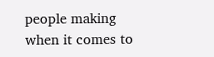people making when it comes to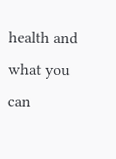health and what you can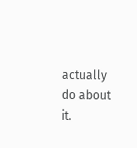actually do about it.